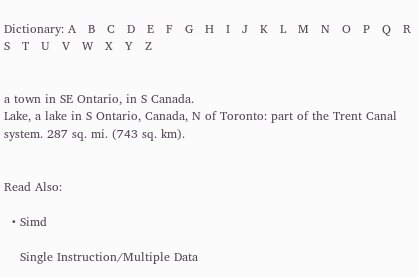Dictionary: A   B   C   D   E   F   G   H   I   J   K   L   M   N   O   P   Q   R   S   T   U   V   W   X   Y   Z


a town in SE Ontario, in S Canada.
Lake, a lake in S Ontario, Canada, N of Toronto: part of the Trent Canal system. 287 sq. mi. (743 sq. km).


Read Also:

  • Simd

    Single Instruction/Multiple Data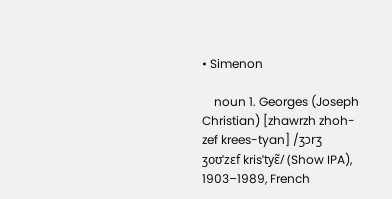• Simenon

    noun 1. Georges (Joseph Christian) [zhawrzh zhoh-zef krees-tyan] /ʒɔrʒ ʒoʊˈzɛf krisˈtyɛ̃/ (Show IPA), 1903–1989, French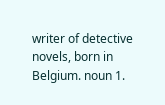writer of detective novels, born in Belgium. noun 1.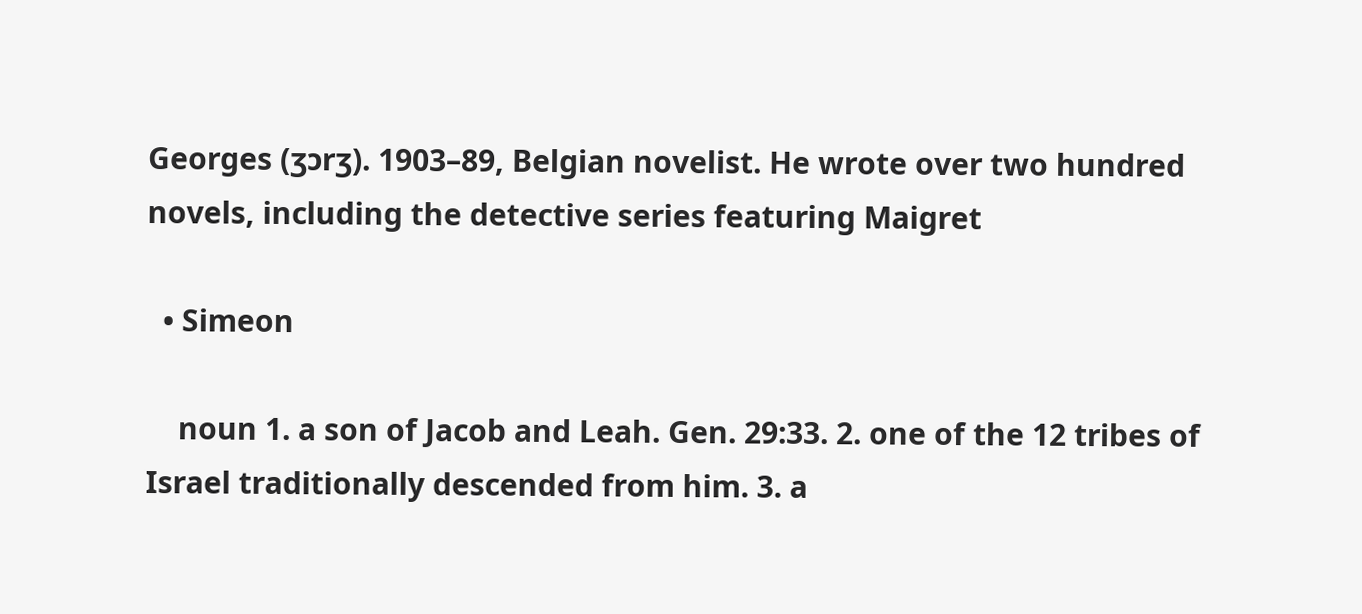Georges (ʒɔrʒ). 1903–89, Belgian novelist. He wrote over two hundred novels, including the detective series featuring Maigret

  • Simeon

    noun 1. a son of Jacob and Leah. Gen. 29:33. 2. one of the 12 tribes of Israel traditionally descended from him. 3. a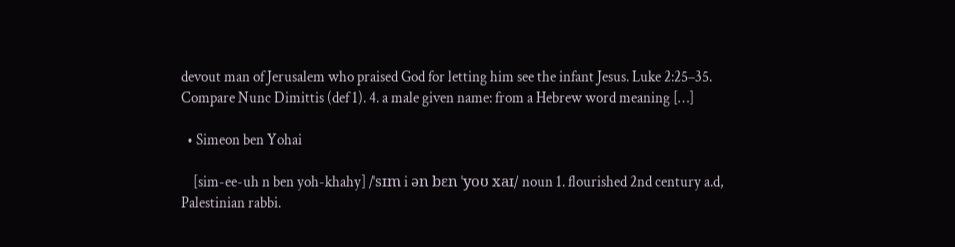devout man of Jerusalem who praised God for letting him see the infant Jesus. Luke 2:25–35. Compare Nunc Dimittis (def 1). 4. a male given name: from a Hebrew word meaning […]

  • Simeon ben Yohai

    [sim-ee-uh n ben yoh-khahy] /ˈsɪm i ən bɛn ˈyoʊ xaɪ/ noun 1. flourished 2nd century a.d, Palestinian rabbi.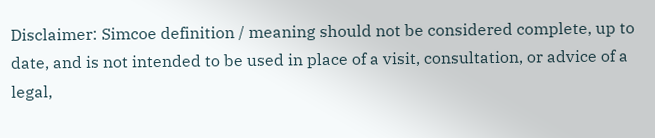Disclaimer: Simcoe definition / meaning should not be considered complete, up to date, and is not intended to be used in place of a visit, consultation, or advice of a legal,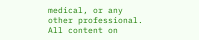medical, or any other professional. All content on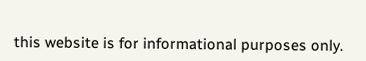this website is for informational purposes only.